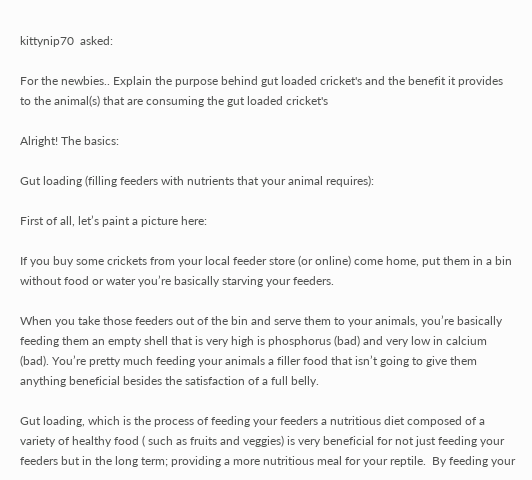kittynip70  asked:

For the newbies.. Explain the purpose behind gut loaded cricket's and the benefit it provides to the animal(s) that are consuming the gut loaded cricket's

Alright! The basics:

Gut loading (filling feeders with nutrients that your animal requires):

First of all, let’s paint a picture here:

If you buy some crickets from your local feeder store (or online) come home, put them in a bin without food or water you’re basically starving your feeders.

When you take those feeders out of the bin and serve them to your animals, you’re basically feeding them an empty shell that is very high is phosphorus (bad) and very low in calcium (bad). You’re pretty much feeding your animals a filler food that isn’t going to give them anything beneficial besides the satisfaction of a full belly.

Gut loading, which is the process of feeding your feeders a nutritious diet composed of a variety of healthy food ( such as fruits and veggies) is very beneficial for not just feeding your feeders but in the long term; providing a more nutritious meal for your reptile.  By feeding your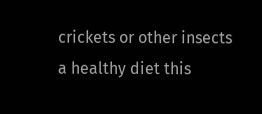crickets or other insects a healthy diet this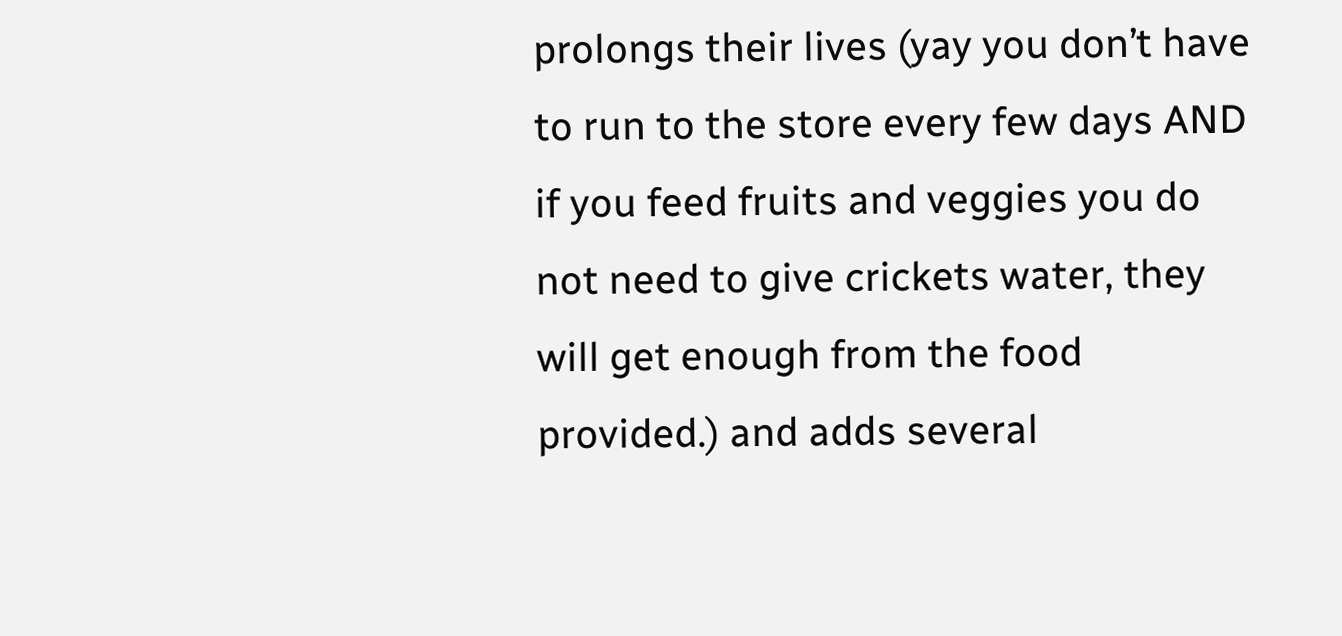prolongs their lives (yay you don’t have to run to the store every few days AND if you feed fruits and veggies you do not need to give crickets water, they will get enough from the food provided.) and adds several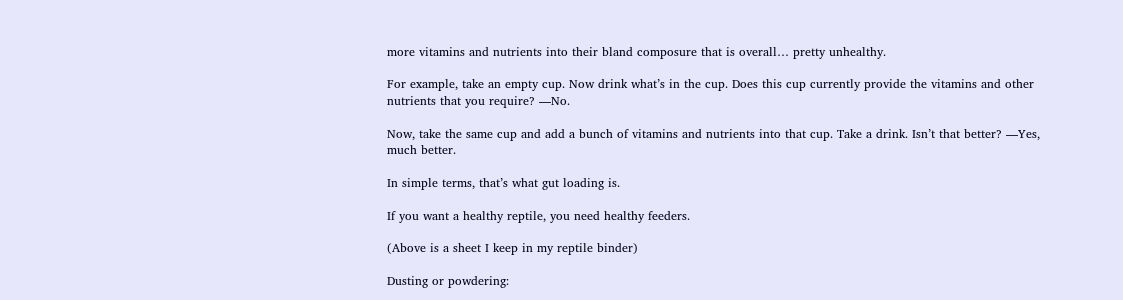more vitamins and nutrients into their bland composure that is overall… pretty unhealthy.

For example, take an empty cup. Now drink what’s in the cup. Does this cup currently provide the vitamins and other nutrients that you require? —No.

Now, take the same cup and add a bunch of vitamins and nutrients into that cup. Take a drink. Isn’t that better? —Yes, much better.

In simple terms, that’s what gut loading is.

If you want a healthy reptile, you need healthy feeders.

(Above is a sheet I keep in my reptile binder)

Dusting or powdering: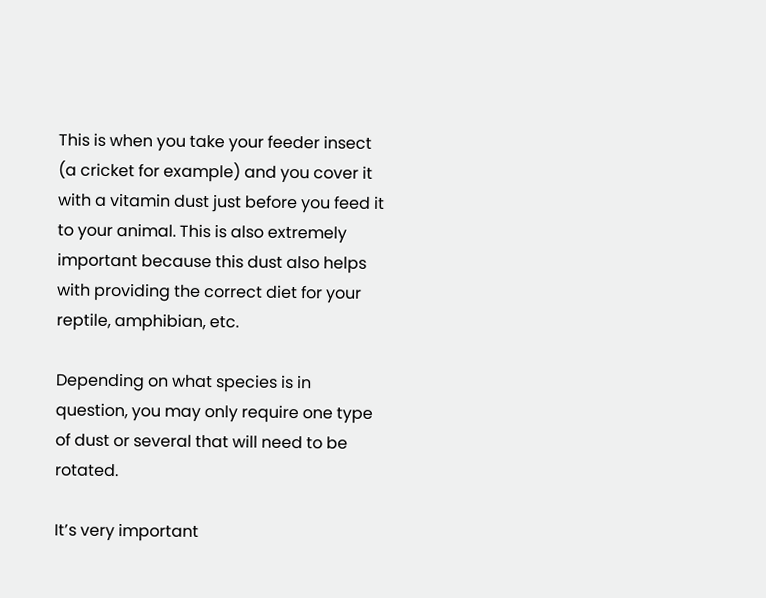This is when you take your feeder insect (a cricket for example) and you cover it with a vitamin dust just before you feed it to your animal. This is also extremely important because this dust also helps with providing the correct diet for your reptile, amphibian, etc.

Depending on what species is in question, you may only require one type of dust or several that will need to be rotated.

It’s very important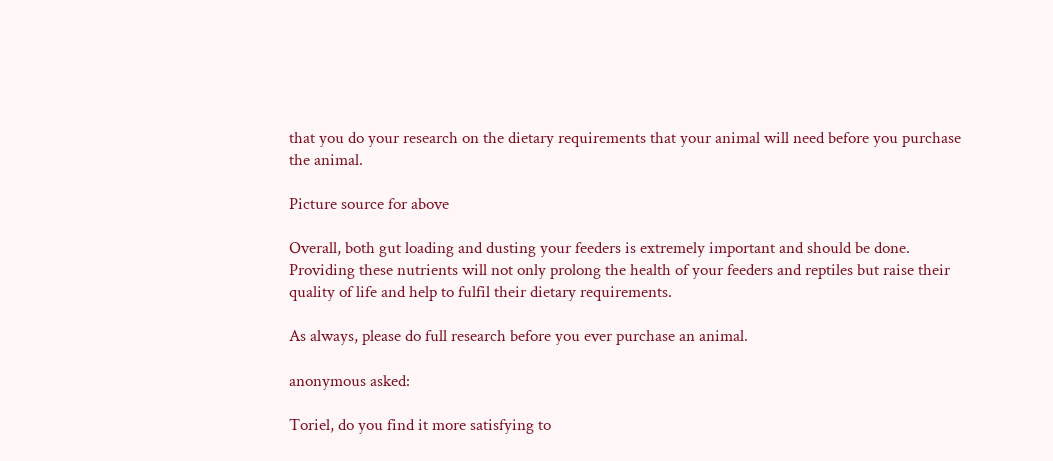that you do your research on the dietary requirements that your animal will need before you purchase the animal.

Picture source for above

Overall, both gut loading and dusting your feeders is extremely important and should be done. Providing these nutrients will not only prolong the health of your feeders and reptiles but raise their quality of life and help to fulfil their dietary requirements.

As always, please do full research before you ever purchase an animal.

anonymous asked:

Toriel, do you find it more satisfying to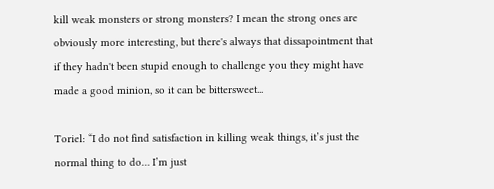kill weak monsters or strong monsters? I mean the strong ones are obviously more interesting, but there's always that dissapointment that if they hadn't been stupid enough to challenge you they might have made a good minion, so it can be bittersweet...

Toriel: “I do not find satisfaction in killing weak things, it’s just the normal thing to do… I’m just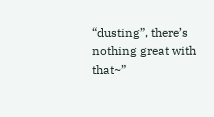“dusting”, there’s nothing great with that~”